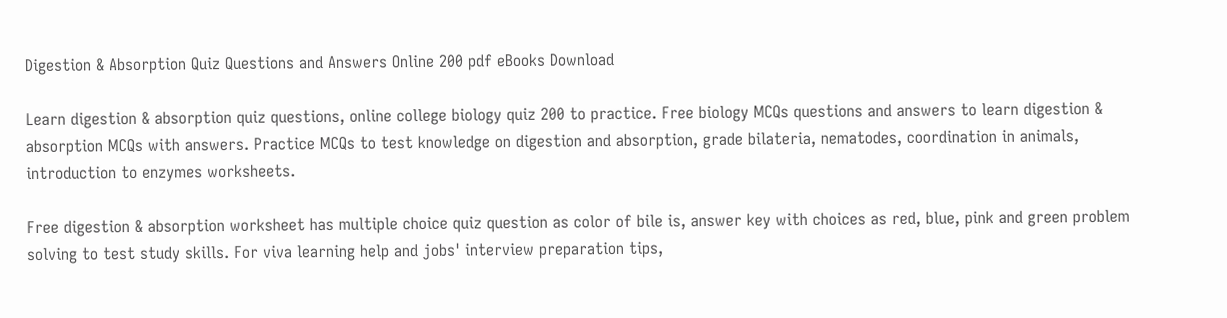Digestion & Absorption Quiz Questions and Answers Online 200 pdf eBooks Download

Learn digestion & absorption quiz questions, online college biology quiz 200 to practice. Free biology MCQs questions and answers to learn digestion & absorption MCQs with answers. Practice MCQs to test knowledge on digestion and absorption, grade bilateria, nematodes, coordination in animals, introduction to enzymes worksheets.

Free digestion & absorption worksheet has multiple choice quiz question as color of bile is, answer key with choices as red, blue, pink and green problem solving to test study skills. For viva learning help and jobs' interview preparation tips,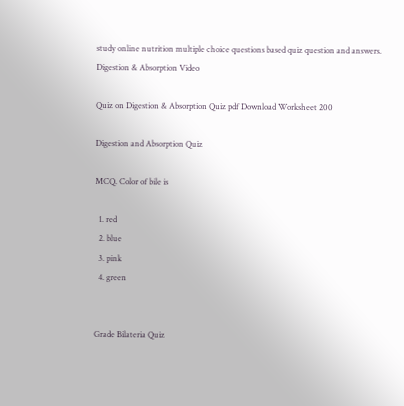study online nutrition multiple choice questions based quiz question and answers. Digestion & Absorption Video

Quiz on Digestion & Absorption Quiz pdf Download Worksheet 200

Digestion and Absorption Quiz

MCQ. Color of bile is

  1. red
  2. blue
  3. pink
  4. green


Grade Bilateria Quiz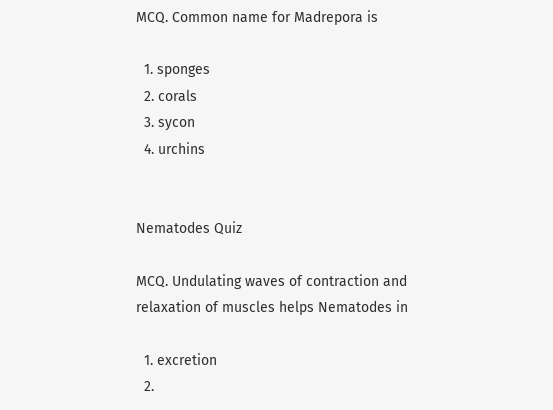MCQ. Common name for Madrepora is

  1. sponges
  2. corals
  3. sycon
  4. urchins


Nematodes Quiz

MCQ. Undulating waves of contraction and relaxation of muscles helps Nematodes in

  1. excretion
  2.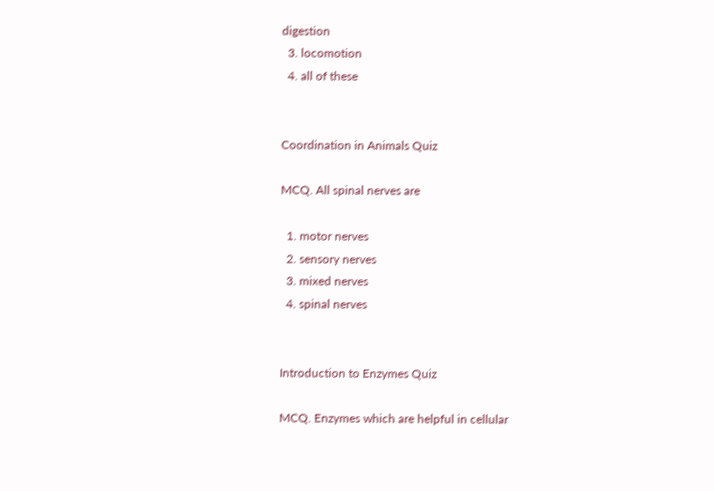digestion
  3. locomotion
  4. all of these


Coordination in Animals Quiz

MCQ. All spinal nerves are

  1. motor nerves
  2. sensory nerves
  3. mixed nerves
  4. spinal nerves


Introduction to Enzymes Quiz

MCQ. Enzymes which are helpful in cellular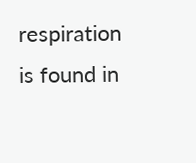respiration is found in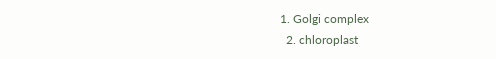1. Golgi complex
  2. chloroplast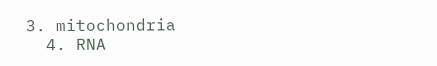3. mitochondria
  4. RNA